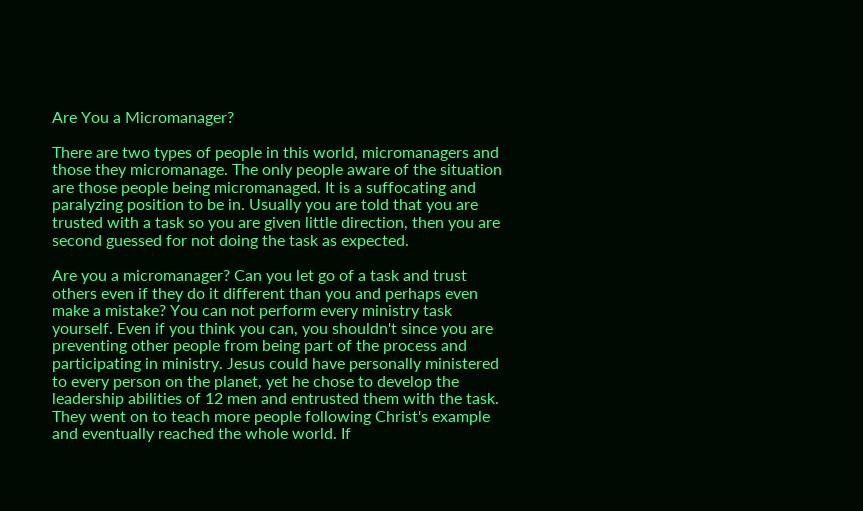Are You a Micromanager?

There are two types of people in this world, micromanagers and those they micromanage. The only people aware of the situation are those people being micromanaged. It is a suffocating and paralyzing position to be in. Usually you are told that you are trusted with a task so you are given little direction, then you are second guessed for not doing the task as expected.

Are you a micromanager? Can you let go of a task and trust others even if they do it different than you and perhaps even make a mistake? You can not perform every ministry task yourself. Even if you think you can, you shouldn't since you are preventing other people from being part of the process and participating in ministry. Jesus could have personally ministered to every person on the planet, yet he chose to develop the leadership abilities of 12 men and entrusted them with the task. They went on to teach more people following Christ's example and eventually reached the whole world. If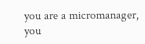you are a micromanager, you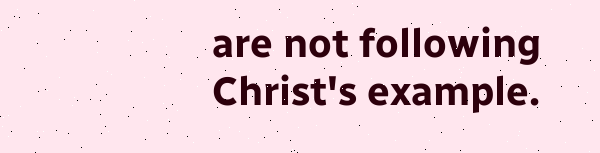are not following Christ's example.